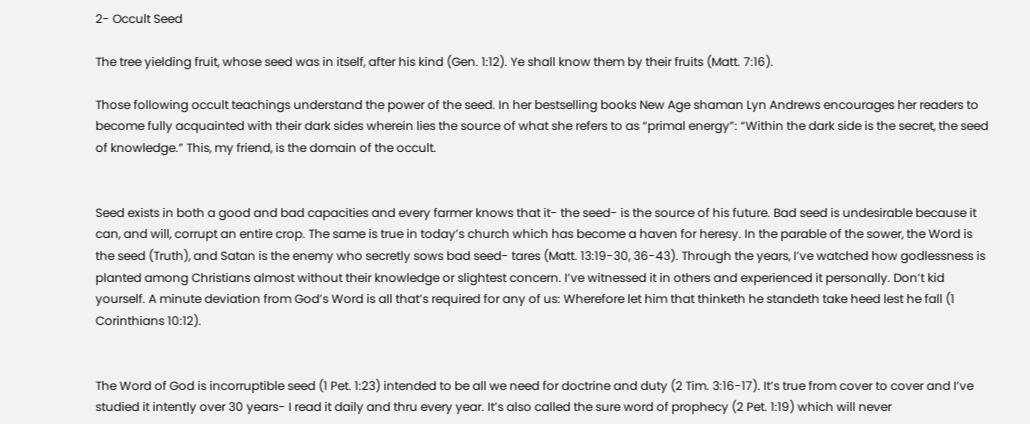2- Occult Seed

The tree yielding fruit, whose seed was in itself, after his kind (Gen. 1:12). Ye shall know them by their fruits (Matt. 7:16).

Those following occult teachings understand the power of the seed. In her bestselling books New Age shaman Lyn Andrews encourages her readers to become fully acquainted with their dark sides wherein lies the source of what she refers to as “primal energy”: “Within the dark side is the secret, the seed of knowledge.” This, my friend, is the domain of the occult.


Seed exists in both a good and bad capacities and every farmer knows that it- the seed- is the source of his future. Bad seed is undesirable because it can, and will, corrupt an entire crop. The same is true in today’s church which has become a haven for heresy. In the parable of the sower, the Word is the seed (Truth), and Satan is the enemy who secretly sows bad seed- tares (Matt. 13:19-30, 36-43). Through the years, I’ve watched how godlessness is planted among Christians almost without their knowledge or slightest concern. I’ve witnessed it in others and experienced it personally. Don’t kid yourself. A minute deviation from God’s Word is all that’s required for any of us: Wherefore let him that thinketh he standeth take heed lest he fall (1 Corinthians 10:12).


The Word of God is incorruptible seed (1 Pet. 1:23) intended to be all we need for doctrine and duty (2 Tim. 3:16-17). It’s true from cover to cover and I’ve studied it intently over 30 years- I read it daily and thru every year. It’s also called the sure word of prophecy (2 Pet. 1:19) which will never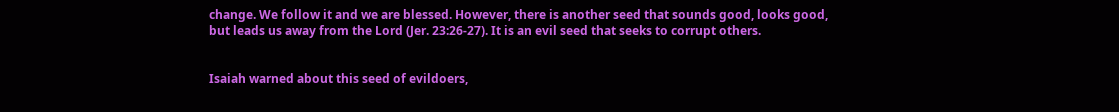change. We follow it and we are blessed. However, there is another seed that sounds good, looks good, but leads us away from the Lord (Jer. 23:26-27). It is an evil seed that seeks to corrupt others.


Isaiah warned about this seed of evildoers,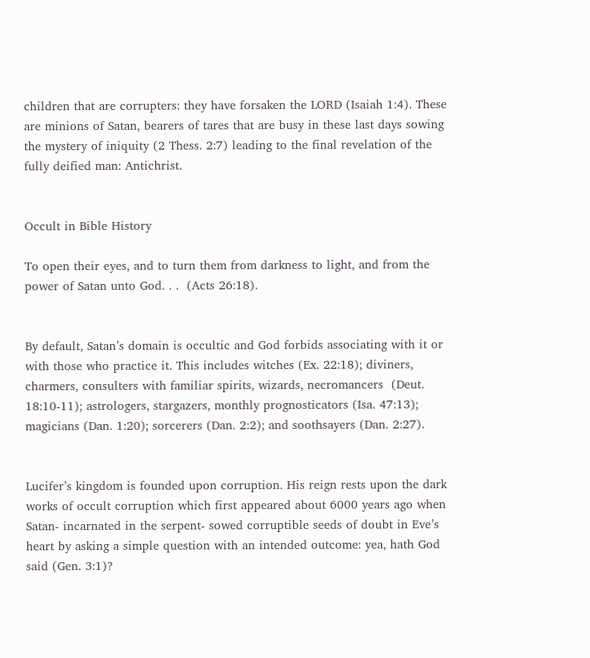children that are corrupters: they have forsaken the LORD (Isaiah 1:4). These are minions of Satan, bearers of tares that are busy in these last days sowing the mystery of iniquity (2 Thess. 2:7) leading to the final revelation of the fully deified man: Antichrist.


Occult in Bible History

To open their eyes, and to turn them from darkness to light, and from the power of Satan unto God. . .  (Acts 26:18).


By default, Satan’s domain is occultic and God forbids associating with it or with those who practice it. This includes witches (Ex. 22:18); diviners, charmers, consulters with familiar spirits, wizards, necromancers  (Deut. 18:10-11); astrologers, stargazers, monthly prognosticators (Isa. 47:13); magicians (Dan. 1:20); sorcerers (Dan. 2:2); and soothsayers (Dan. 2:27).


Lucifer’s kingdom is founded upon corruption. His reign rests upon the dark works of occult corruption which first appeared about 6000 years ago when Satan- incarnated in the serpent- sowed corruptible seeds of doubt in Eve’s heart by asking a simple question with an intended outcome: yea, hath God said (Gen. 3:1)?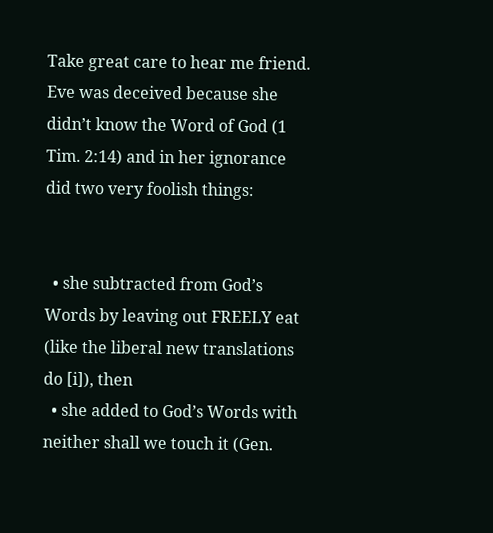Take great care to hear me friend. Eve was deceived because she didn’t know the Word of God (1 Tim. 2:14) and in her ignorance did two very foolish things:


  • she subtracted from God’s Words by leaving out FREELY eat (like the liberal new translations do [i]), then
  • she added to God’s Words with neither shall we touch it (Gen.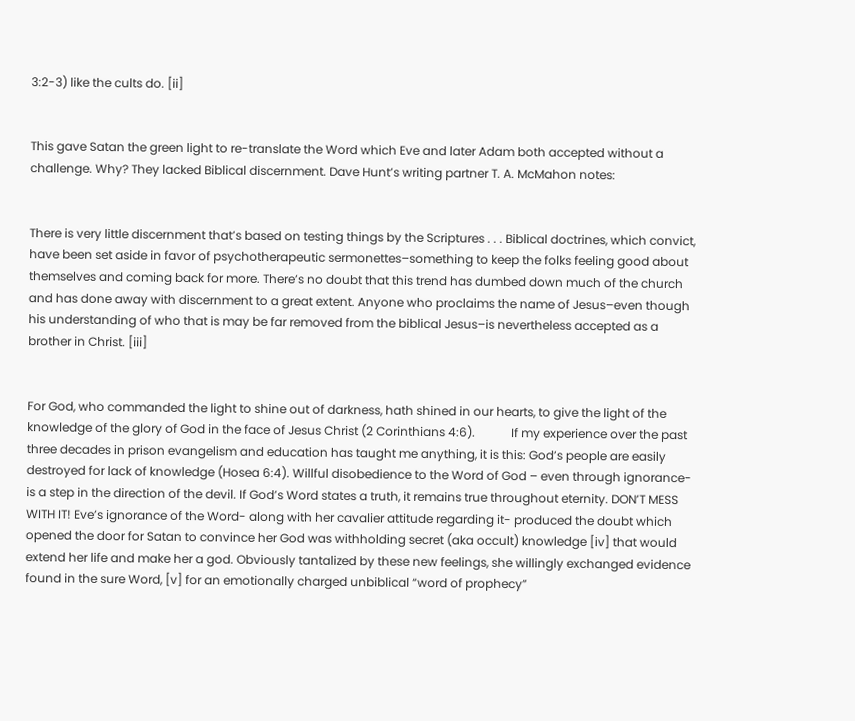3:2-3) like the cults do. [ii]


This gave Satan the green light to re-translate the Word which Eve and later Adam both accepted without a challenge. Why? They lacked Biblical discernment. Dave Hunt’s writing partner T. A. McMahon notes:


There is very little discernment that’s based on testing things by the Scriptures . . . Biblical doctrines, which convict, have been set aside in favor of psychotherapeutic sermonettes–something to keep the folks feeling good about themselves and coming back for more. There’s no doubt that this trend has dumbed down much of the church and has done away with discernment to a great extent. Anyone who proclaims the name of Jesus–even though his understanding of who that is may be far removed from the biblical Jesus–is nevertheless accepted as a brother in Christ. [iii]


For God, who commanded the light to shine out of darkness, hath shined in our hearts, to give the light of the knowledge of the glory of God in the face of Jesus Christ (2 Corinthians 4:6).            If my experience over the past three decades in prison evangelism and education has taught me anything, it is this: God’s people are easily  destroyed for lack of knowledge (Hosea 6:4). Willful disobedience to the Word of God – even through ignorance- is a step in the direction of the devil. If God’s Word states a truth, it remains true throughout eternity. DON’T MESS WITH IT! Eve’s ignorance of the Word- along with her cavalier attitude regarding it- produced the doubt which opened the door for Satan to convince her God was withholding secret (aka occult) knowledge [iv] that would extend her life and make her a god. Obviously tantalized by these new feelings, she willingly exchanged evidence found in the sure Word, [v] for an emotionally charged unbiblical “word of prophecy”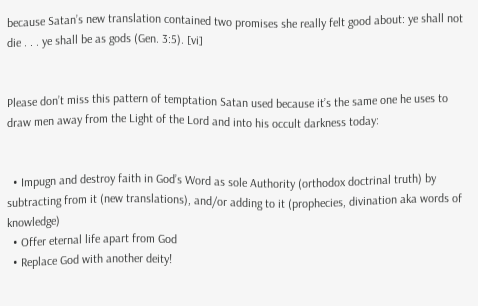because Satan’s new translation contained two promises she really felt good about: ye shall not die . . . ye shall be as gods (Gen. 3:5). [vi]


Please don’t miss this pattern of temptation Satan used because it’s the same one he uses to draw men away from the Light of the Lord and into his occult darkness today:


  • Impugn and destroy faith in God’s Word as sole Authority (orthodox doctrinal truth) by subtracting from it (new translations), and/or adding to it (prophecies, divination aka words of knowledge)
  • Offer eternal life apart from God
  • Replace God with another deity!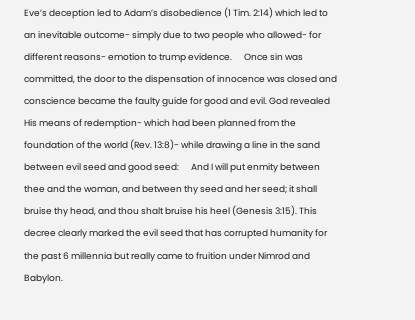Eve’s deception led to Adam’s disobedience (1 Tim. 2:14) which led to an inevitable outcome- simply due to two people who allowed- for different reasons- emotion to trump evidence.      Once sin was committed, the door to the dispensation of innocence was closed and conscience became the faulty guide for good and evil. God revealed His means of redemption- which had been planned from the foundation of the world (Rev. 13:8)- while drawing a line in the sand between evil seed and good seed:      And I will put enmity between thee and the woman, and between thy seed and her seed; it shall bruise thy head, and thou shalt bruise his heel (Genesis 3:15). This decree clearly marked the evil seed that has corrupted humanity for the past 6 millennia but really came to fruition under Nimrod and Babylon.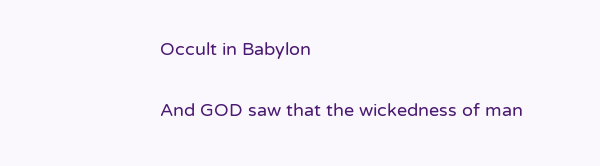Occult in Babylon

And GOD saw that the wickedness of man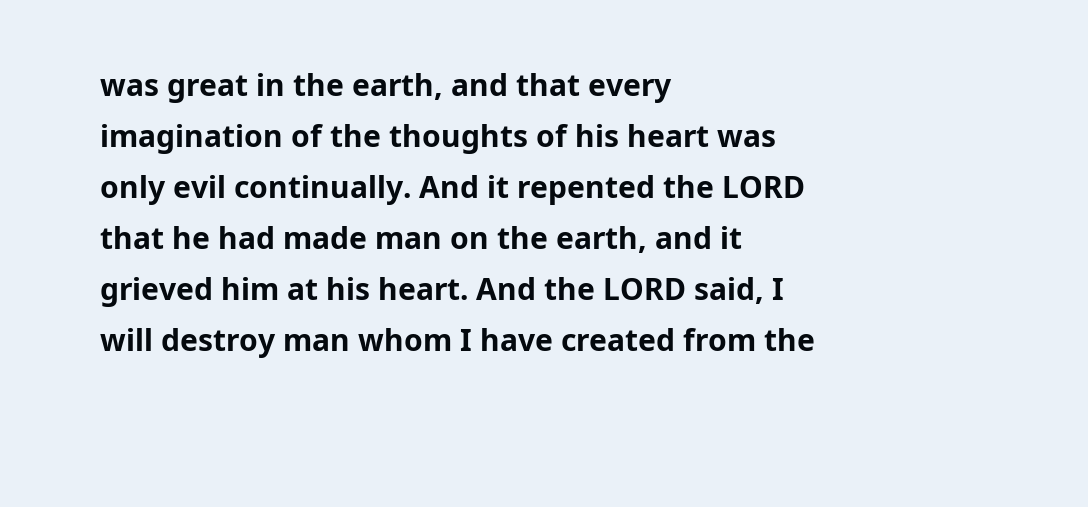was great in the earth, and that every imagination of the thoughts of his heart was only evil continually. And it repented the LORD that he had made man on the earth, and it grieved him at his heart. And the LORD said, I will destroy man whom I have created from the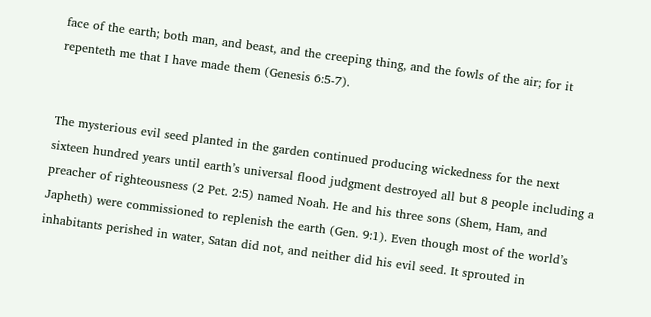face of the earth; both man, and beast, and the creeping thing, and the fowls of the air; for it repenteth me that I have made them (Genesis 6:5-7).


The mysterious evil seed planted in the garden continued producing wickedness for the next sixteen hundred years until earth’s universal flood judgment destroyed all but 8 people including a preacher of righteousness (2 Pet. 2:5) named Noah. He and his three sons (Shem, Ham, and Japheth) were commissioned to replenish the earth (Gen. 9:1). Even though most of the world’s inhabitants perished in water, Satan did not, and neither did his evil seed. It sprouted in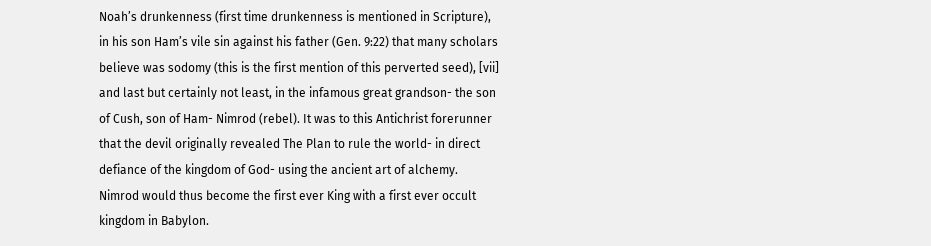Noah’s drunkenness (first time drunkenness is mentioned in Scripture), in his son Ham’s vile sin against his father (Gen. 9:22) that many scholars believe was sodomy (this is the first mention of this perverted seed), [vii] and last but certainly not least, in the infamous great grandson- the son of Cush, son of Ham- Nimrod (rebel). It was to this Antichrist forerunner that the devil originally revealed The Plan to rule the world- in direct defiance of the kingdom of God- using the ancient art of alchemy. Nimrod would thus become the first ever King with a first ever occult kingdom in Babylon.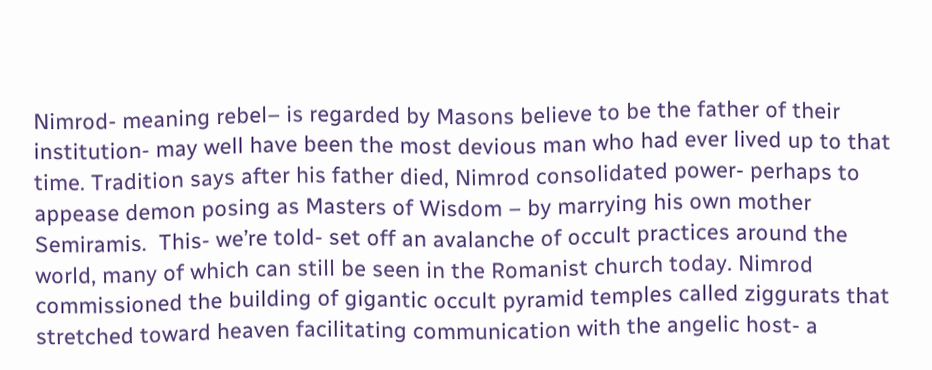Nimrod- meaning rebel– is regarded by Masons believe to be the father of their institution- may well have been the most devious man who had ever lived up to that time. Tradition says after his father died, Nimrod consolidated power- perhaps to appease demon posing as Masters of Wisdom – by marrying his own mother Semiramis.  This- we’re told- set off an avalanche of occult practices around the world, many of which can still be seen in the Romanist church today. Nimrod commissioned the building of gigantic occult pyramid temples called ziggurats that stretched toward heaven facilitating communication with the angelic host- a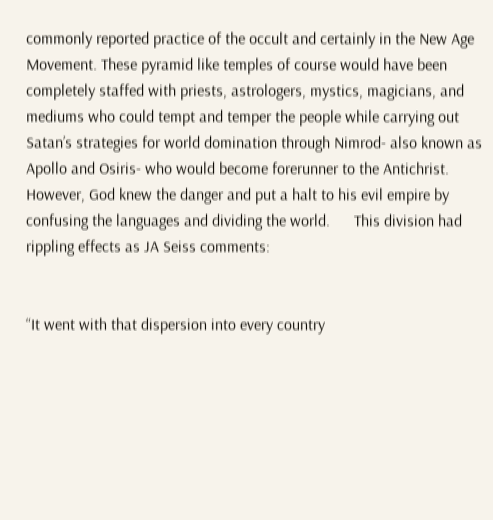commonly reported practice of the occult and certainly in the New Age Movement. These pyramid like temples of course would have been completely staffed with priests, astrologers, mystics, magicians, and mediums who could tempt and temper the people while carrying out Satan’s strategies for world domination through Nimrod- also known as Apollo and Osiris- who would become forerunner to the Antichrist. However, God knew the danger and put a halt to his evil empire by confusing the languages and dividing the world.      This division had rippling effects as JA Seiss comments:


“It went with that dispersion into every country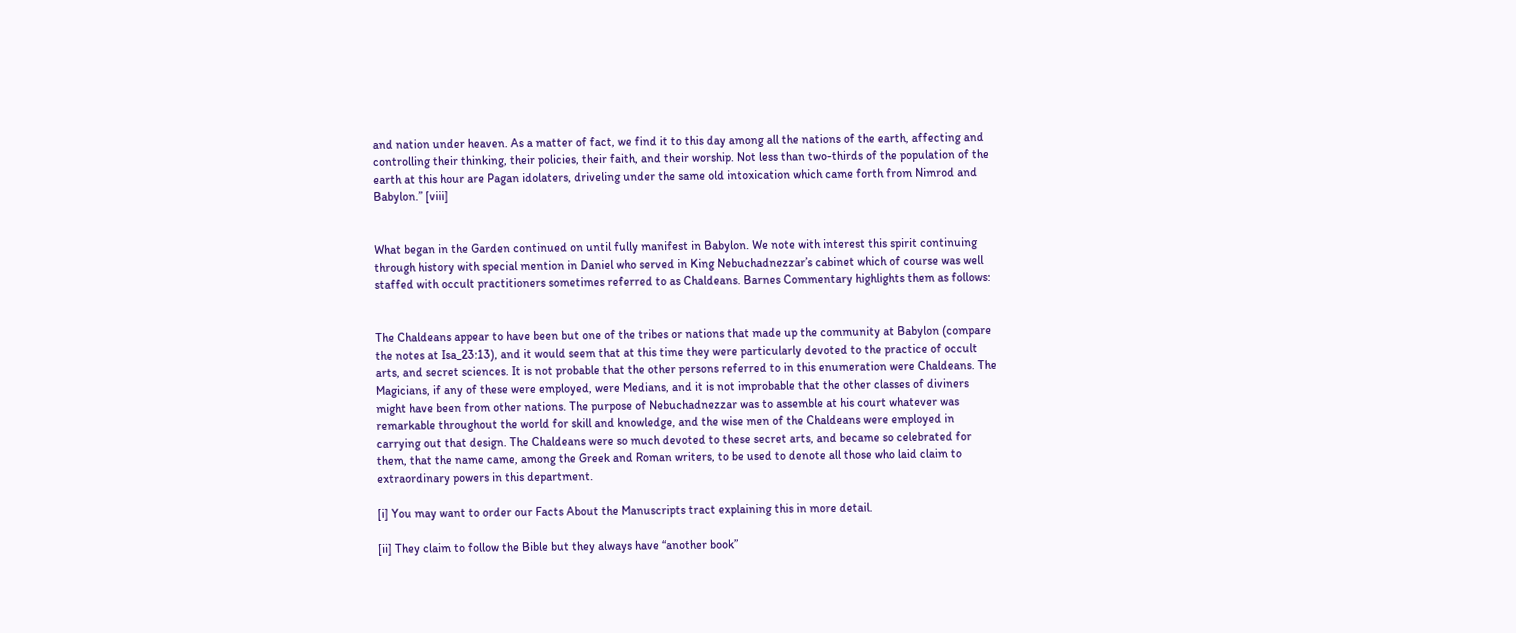and nation under heaven. As a matter of fact, we find it to this day among all the nations of the earth, affecting and controlling their thinking, their policies, their faith, and their worship. Not less than two-thirds of the population of the earth at this hour are Pagan idolaters, driveling under the same old intoxication which came forth from Nimrod and Babylon.” [viii]


What began in the Garden continued on until fully manifest in Babylon. We note with interest this spirit continuing through history with special mention in Daniel who served in King Nebuchadnezzar’s cabinet which of course was well staffed with occult practitioners sometimes referred to as Chaldeans. Barnes Commentary highlights them as follows:


The Chaldeans appear to have been but one of the tribes or nations that made up the community at Babylon (compare the notes at Isa_23:13), and it would seem that at this time they were particularly devoted to the practice of occult arts, and secret sciences. It is not probable that the other persons referred to in this enumeration were Chaldeans. The Magicians, if any of these were employed, were Medians, and it is not improbable that the other classes of diviners might have been from other nations. The purpose of Nebuchadnezzar was to assemble at his court whatever was remarkable throughout the world for skill and knowledge, and the wise men of the Chaldeans were employed in carrying out that design. The Chaldeans were so much devoted to these secret arts, and became so celebrated for them, that the name came, among the Greek and Roman writers, to be used to denote all those who laid claim to extraordinary powers in this department.

[i] You may want to order our Facts About the Manuscripts tract explaining this in more detail.

[ii] They claim to follow the Bible but they always have “another book”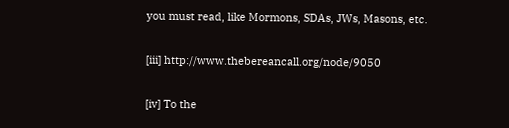you must read, like Mormons, SDAs, JWs, Masons, etc.

[iii] http://www.thebereancall.org/node/9050

[iv] To the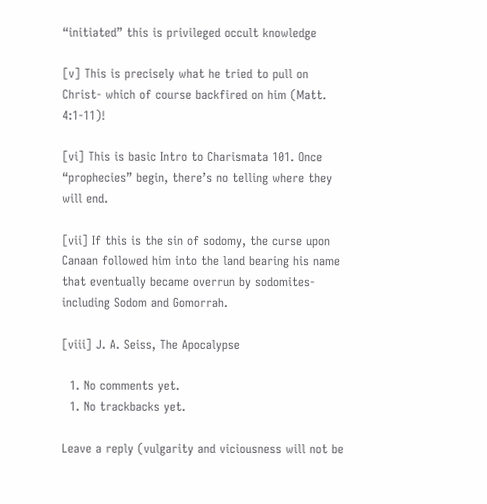“initiated” this is privileged occult knowledge

[v] This is precisely what he tried to pull on Christ- which of course backfired on him (Matt. 4:1-11)!

[vi] This is basic Intro to Charismata 101. Once “prophecies” begin, there’s no telling where they will end.

[vii] If this is the sin of sodomy, the curse upon Canaan followed him into the land bearing his name that eventually became overrun by sodomites- including Sodom and Gomorrah.

[viii] J. A. Seiss, The Apocalypse

  1. No comments yet.
  1. No trackbacks yet.

Leave a reply (vulgarity and viciousness will not be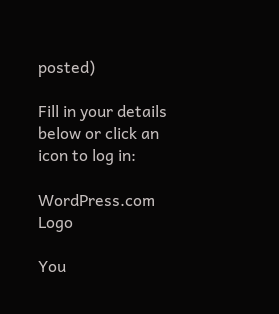posted)

Fill in your details below or click an icon to log in:

WordPress.com Logo

You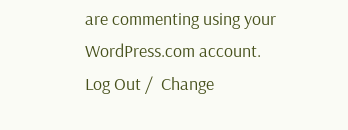are commenting using your WordPress.com account. Log Out /  Change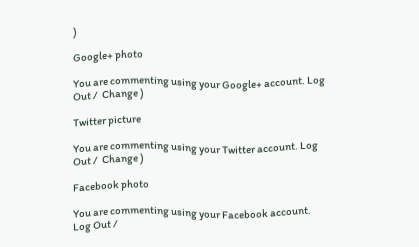)

Google+ photo

You are commenting using your Google+ account. Log Out /  Change )

Twitter picture

You are commenting using your Twitter account. Log Out /  Change )

Facebook photo

You are commenting using your Facebook account. Log Out /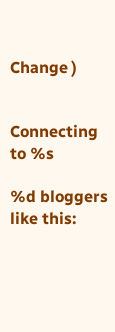Change )


Connecting to %s

%d bloggers like this: